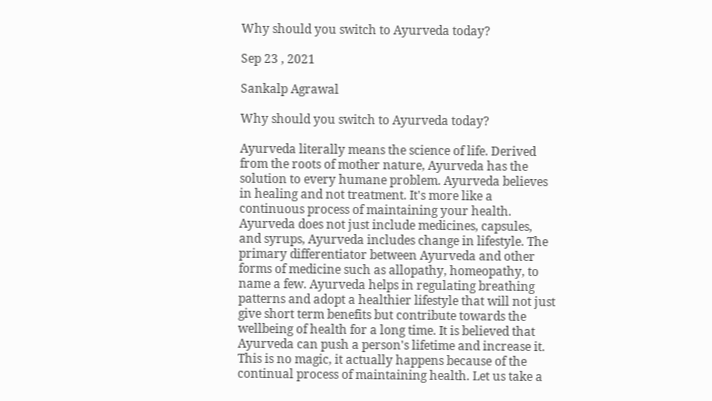Why should you switch to Ayurveda today?

Sep 23 , 2021

Sankalp Agrawal

Why should you switch to Ayurveda today?

Ayurveda literally means the science of life. Derived from the roots of mother nature, Ayurveda has the solution to every humane problem. Ayurveda believes in healing and not treatment. It's more like a continuous process of maintaining your health. Ayurveda does not just include medicines, capsules, and syrups, Ayurveda includes change in lifestyle. The primary differentiator between Ayurveda and other forms of medicine such as allopathy, homeopathy, to name a few. Ayurveda helps in regulating breathing patterns and adopt a healthier lifestyle that will not just give short term benefits but contribute towards the wellbeing of health for a long time. It is believed that Ayurveda can push a person's lifetime and increase it. This is no magic, it actually happens because of the continual process of maintaining health. Let us take a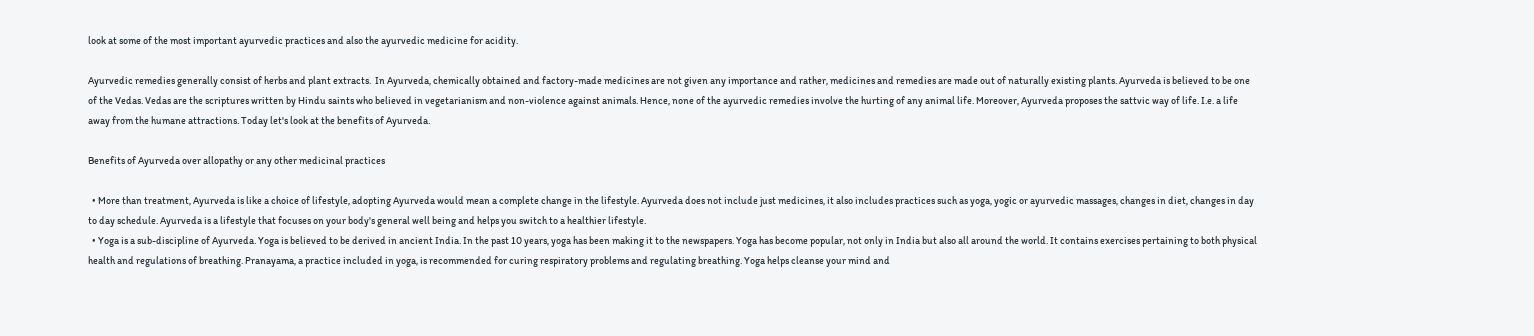look at some of the most important ayurvedic practices and also the ayurvedic medicine for acidity.

Ayurvedic remedies generally consist of herbs and plant extracts.  In Ayurveda, chemically obtained and factory-made medicines are not given any importance and rather, medicines and remedies are made out of naturally existing plants. Ayurveda is believed to be one of the Vedas. Vedas are the scriptures written by Hindu saints who believed in vegetarianism and non-violence against animals. Hence, none of the ayurvedic remedies involve the hurting of any animal life. Moreover, Ayurveda proposes the sattvic way of life. I.e. a life away from the humane attractions. Today let's look at the benefits of Ayurveda.

Benefits of Ayurveda over allopathy or any other medicinal practices

  • More than treatment, Ayurveda is like a choice of lifestyle, adopting Ayurveda would mean a complete change in the lifestyle. Ayurveda does not include just medicines, it also includes practices such as yoga, yogic or ayurvedic massages, changes in diet, changes in day to day schedule. Ayurveda is a lifestyle that focuses on your body's general well being and helps you switch to a healthier lifestyle.
  • Yoga is a sub-discipline of Ayurveda. Yoga is believed to be derived in ancient India. In the past 10 years, yoga has been making it to the newspapers. Yoga has become popular, not only in India but also all around the world. It contains exercises pertaining to both physical health and regulations of breathing. Pranayama, a practice included in yoga, is recommended for curing respiratory problems and regulating breathing. Yoga helps cleanse your mind and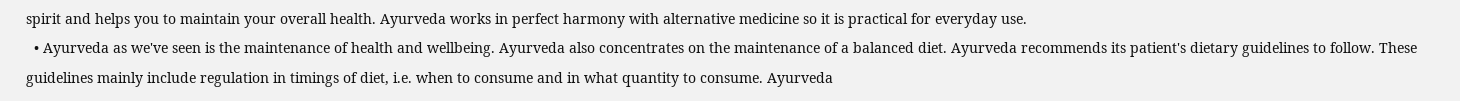spirit and helps you to maintain your overall health. Ayurveda works in perfect harmony with alternative medicine so it is practical for everyday use.
  • Ayurveda as we've seen is the maintenance of health and wellbeing. Ayurveda also concentrates on the maintenance of a balanced diet. Ayurveda recommends its patient's dietary guidelines to follow. These guidelines mainly include regulation in timings of diet, i.e. when to consume and in what quantity to consume. Ayurveda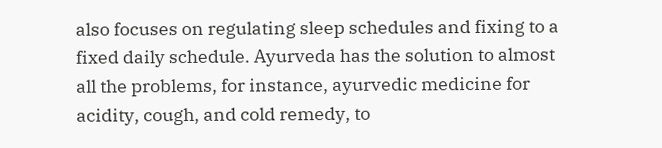also focuses on regulating sleep schedules and fixing to a fixed daily schedule. Ayurveda has the solution to almost all the problems, for instance, ayurvedic medicine for acidity, cough, and cold remedy, to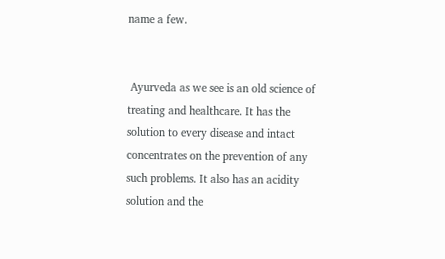name a few.


 Ayurveda as we see is an old science of treating and healthcare. It has the solution to every disease and intact concentrates on the prevention of any such problems. It also has an acidity solution and the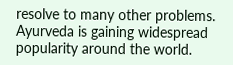resolve to many other problems. Ayurveda is gaining widespread popularity around the world.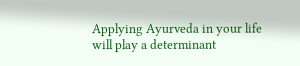Applying Ayurveda in your life will play a determinant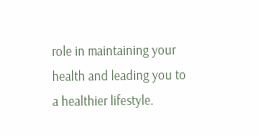role in maintaining your health and leading you to a healthier lifestyle.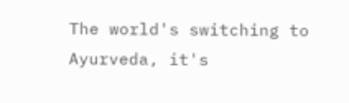The world's switching to Ayurveda, it's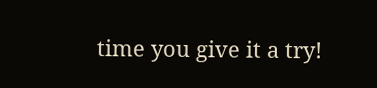time you give it a try!